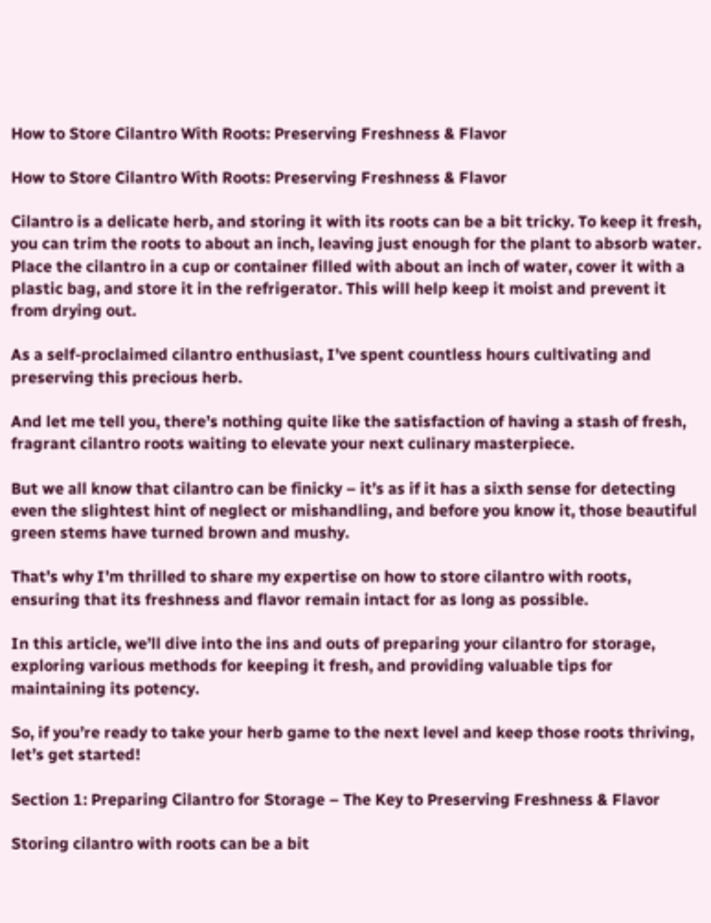How to Store Cilantro With Roots: Preserving Freshness & Flavor

How to Store Cilantro With Roots: Preserving Freshness & Flavor

Cilantro is a delicate herb, and storing it with its roots can be a bit tricky. To keep it fresh, you can trim the roots to about an inch, leaving just enough for the plant to absorb water. Place the cilantro in a cup or container filled with about an inch of water, cover it with a plastic bag, and store it in the refrigerator. This will help keep it moist and prevent it from drying out.

As a self-proclaimed cilantro enthusiast, I’ve spent countless hours cultivating and preserving this precious herb.

And let me tell you, there’s nothing quite like the satisfaction of having a stash of fresh, fragrant cilantro roots waiting to elevate your next culinary masterpiece.

But we all know that cilantro can be finicky – it’s as if it has a sixth sense for detecting even the slightest hint of neglect or mishandling, and before you know it, those beautiful green stems have turned brown and mushy.

That’s why I’m thrilled to share my expertise on how to store cilantro with roots, ensuring that its freshness and flavor remain intact for as long as possible.

In this article, we’ll dive into the ins and outs of preparing your cilantro for storage, exploring various methods for keeping it fresh, and providing valuable tips for maintaining its potency.

So, if you’re ready to take your herb game to the next level and keep those roots thriving, let’s get started!

Section 1: Preparing Cilantro for Storage – The Key to Preserving Freshness & Flavor

Storing cilantro with roots can be a bit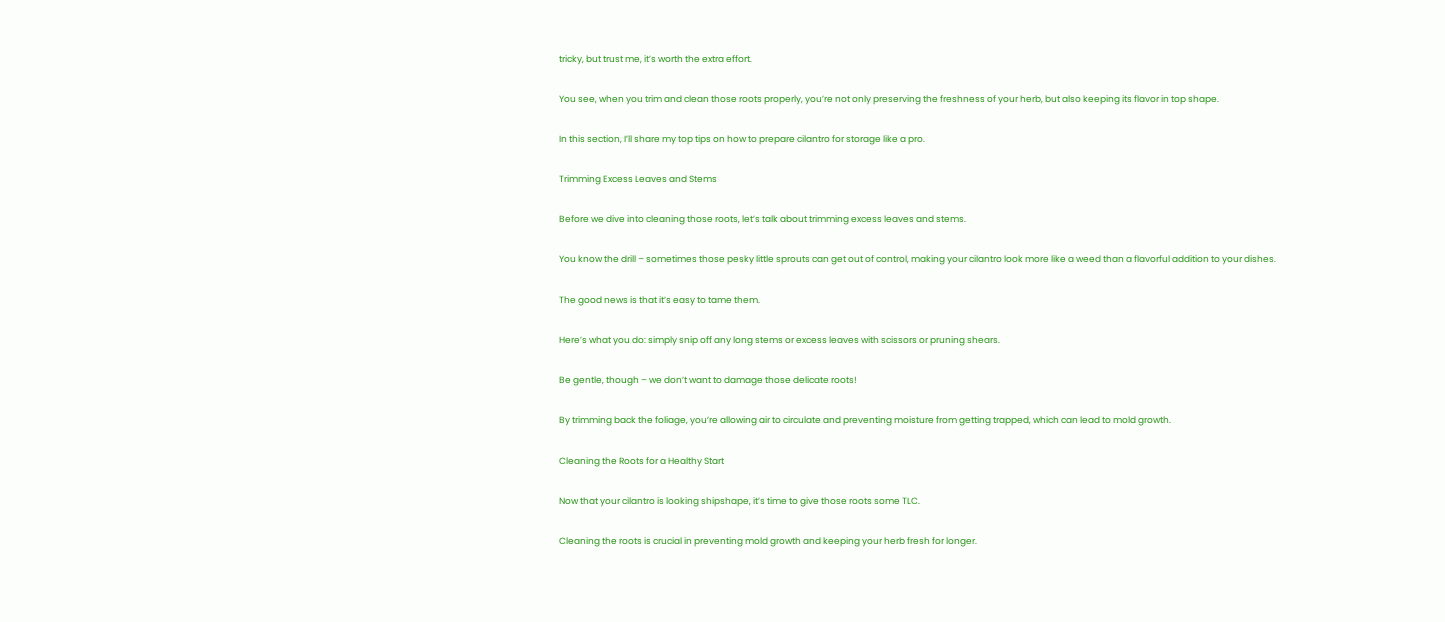tricky, but trust me, it’s worth the extra effort.

You see, when you trim and clean those roots properly, you’re not only preserving the freshness of your herb, but also keeping its flavor in top shape.

In this section, I’ll share my top tips on how to prepare cilantro for storage like a pro.

Trimming Excess Leaves and Stems

Before we dive into cleaning those roots, let’s talk about trimming excess leaves and stems.

You know the drill – sometimes those pesky little sprouts can get out of control, making your cilantro look more like a weed than a flavorful addition to your dishes.

The good news is that it’s easy to tame them.

Here’s what you do: simply snip off any long stems or excess leaves with scissors or pruning shears.

Be gentle, though – we don’t want to damage those delicate roots!

By trimming back the foliage, you’re allowing air to circulate and preventing moisture from getting trapped, which can lead to mold growth.

Cleaning the Roots for a Healthy Start

Now that your cilantro is looking shipshape, it’s time to give those roots some TLC.

Cleaning the roots is crucial in preventing mold growth and keeping your herb fresh for longer.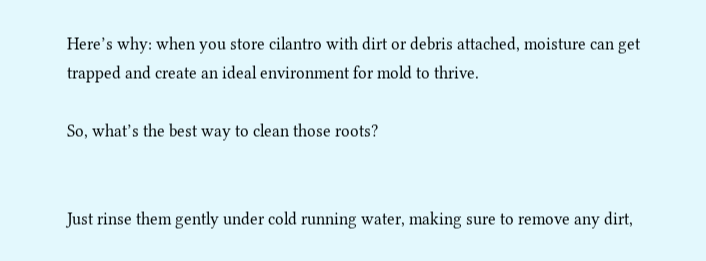Here’s why: when you store cilantro with dirt or debris attached, moisture can get trapped and create an ideal environment for mold to thrive.

So, what’s the best way to clean those roots?


Just rinse them gently under cold running water, making sure to remove any dirt,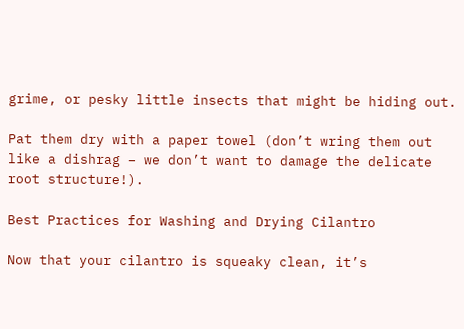grime, or pesky little insects that might be hiding out.

Pat them dry with a paper towel (don’t wring them out like a dishrag – we don’t want to damage the delicate root structure!).

Best Practices for Washing and Drying Cilantro

Now that your cilantro is squeaky clean, it’s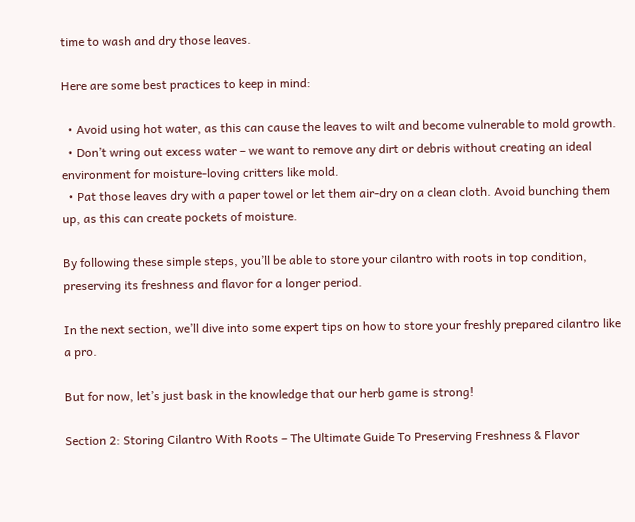time to wash and dry those leaves.

Here are some best practices to keep in mind:

  • Avoid using hot water, as this can cause the leaves to wilt and become vulnerable to mold growth.
  • Don’t wring out excess water – we want to remove any dirt or debris without creating an ideal environment for moisture-loving critters like mold.
  • Pat those leaves dry with a paper towel or let them air-dry on a clean cloth. Avoid bunching them up, as this can create pockets of moisture.

By following these simple steps, you’ll be able to store your cilantro with roots in top condition, preserving its freshness and flavor for a longer period.

In the next section, we’ll dive into some expert tips on how to store your freshly prepared cilantro like a pro.

But for now, let’s just bask in the knowledge that our herb game is strong!

Section 2: Storing Cilantro With Roots – The Ultimate Guide To Preserving Freshness & Flavor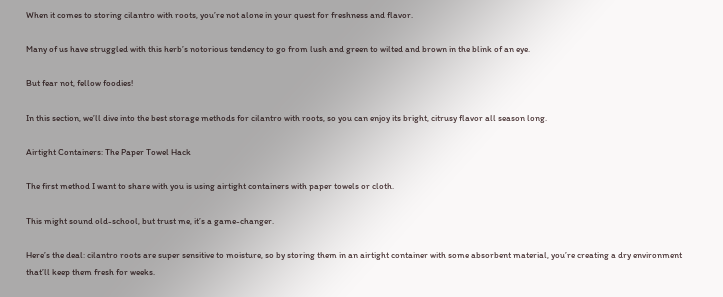When it comes to storing cilantro with roots, you’re not alone in your quest for freshness and flavor.

Many of us have struggled with this herb’s notorious tendency to go from lush and green to wilted and brown in the blink of an eye.

But fear not, fellow foodies!

In this section, we’ll dive into the best storage methods for cilantro with roots, so you can enjoy its bright, citrusy flavor all season long.

Airtight Containers: The Paper Towel Hack

The first method I want to share with you is using airtight containers with paper towels or cloth.

This might sound old-school, but trust me, it’s a game-changer.

Here’s the deal: cilantro roots are super sensitive to moisture, so by storing them in an airtight container with some absorbent material, you’re creating a dry environment that’ll keep them fresh for weeks.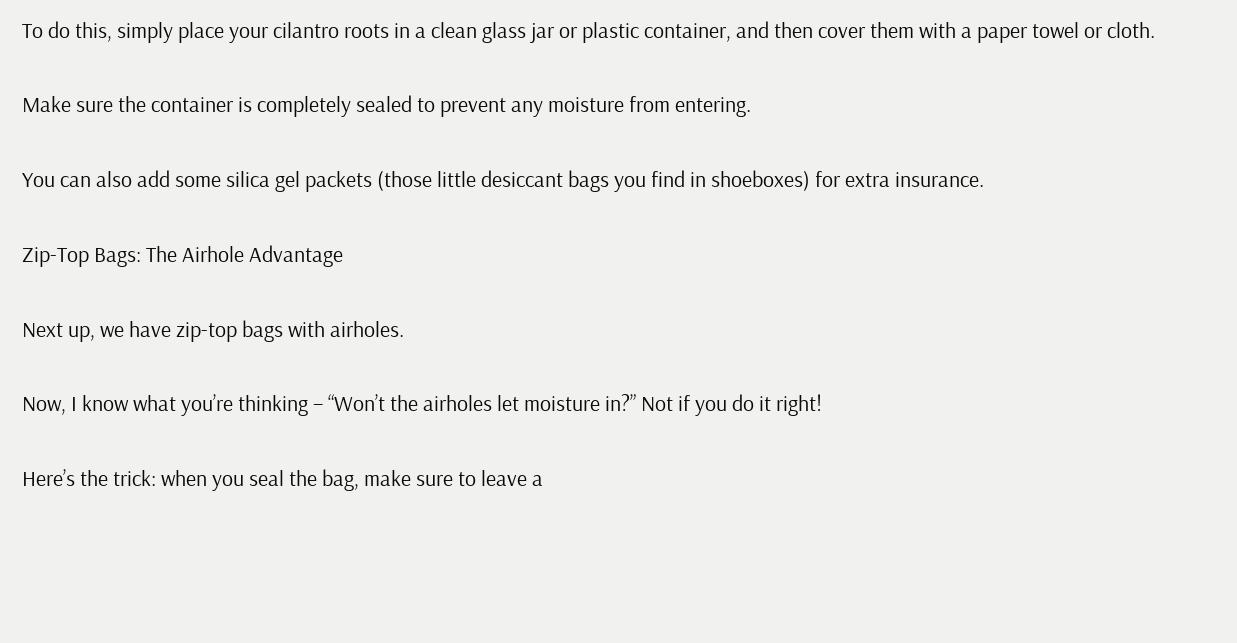To do this, simply place your cilantro roots in a clean glass jar or plastic container, and then cover them with a paper towel or cloth.

Make sure the container is completely sealed to prevent any moisture from entering.

You can also add some silica gel packets (those little desiccant bags you find in shoeboxes) for extra insurance.

Zip-Top Bags: The Airhole Advantage

Next up, we have zip-top bags with airholes.

Now, I know what you’re thinking – “Won’t the airholes let moisture in?” Not if you do it right!

Here’s the trick: when you seal the bag, make sure to leave a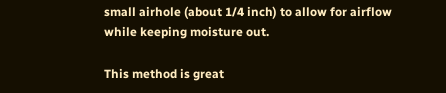small airhole (about 1/4 inch) to allow for airflow while keeping moisture out.

This method is great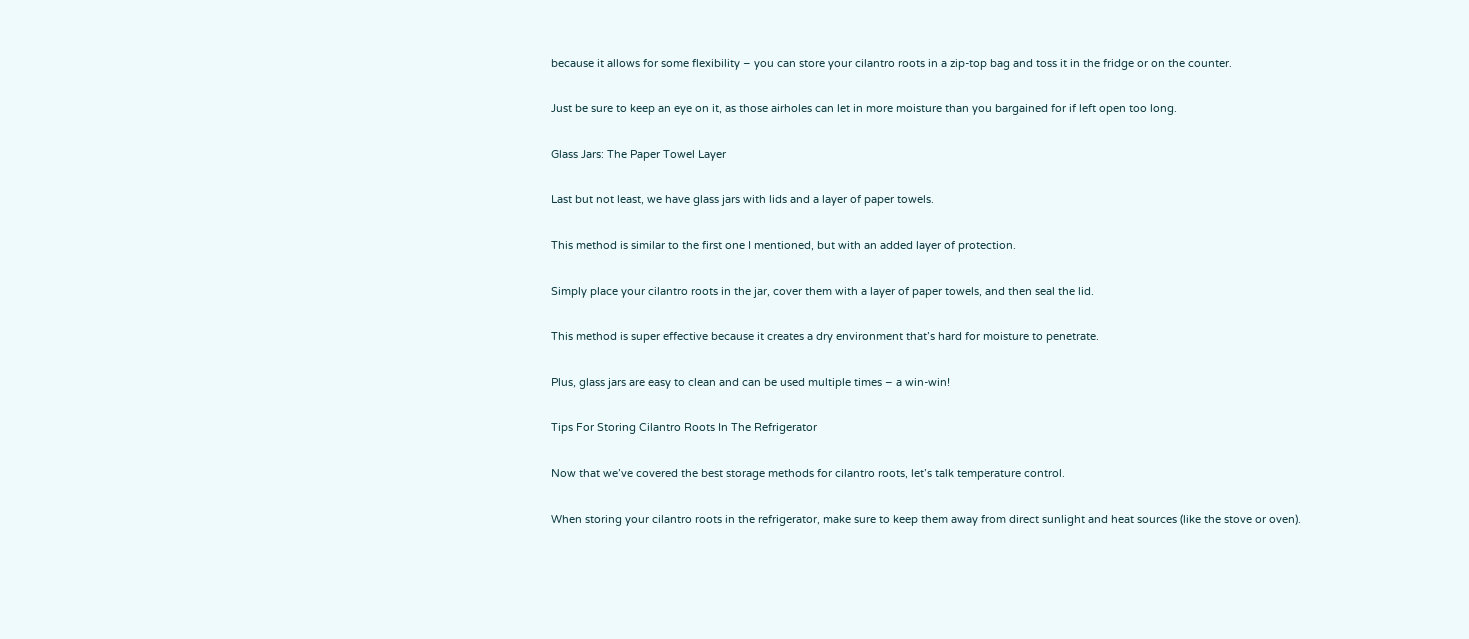because it allows for some flexibility – you can store your cilantro roots in a zip-top bag and toss it in the fridge or on the counter.

Just be sure to keep an eye on it, as those airholes can let in more moisture than you bargained for if left open too long.

Glass Jars: The Paper Towel Layer

Last but not least, we have glass jars with lids and a layer of paper towels.

This method is similar to the first one I mentioned, but with an added layer of protection.

Simply place your cilantro roots in the jar, cover them with a layer of paper towels, and then seal the lid.

This method is super effective because it creates a dry environment that’s hard for moisture to penetrate.

Plus, glass jars are easy to clean and can be used multiple times – a win-win!

Tips For Storing Cilantro Roots In The Refrigerator

Now that we’ve covered the best storage methods for cilantro roots, let’s talk temperature control.

When storing your cilantro roots in the refrigerator, make sure to keep them away from direct sunlight and heat sources (like the stove or oven).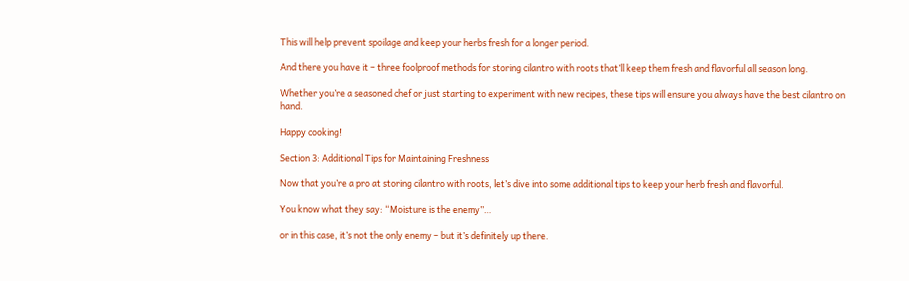This will help prevent spoilage and keep your herbs fresh for a longer period.

And there you have it – three foolproof methods for storing cilantro with roots that’ll keep them fresh and flavorful all season long.

Whether you’re a seasoned chef or just starting to experiment with new recipes, these tips will ensure you always have the best cilantro on hand.

Happy cooking!

Section 3: Additional Tips for Maintaining Freshness

Now that you’re a pro at storing cilantro with roots, let’s dive into some additional tips to keep your herb fresh and flavorful.

You know what they say: “Moisture is the enemy”…

or in this case, it’s not the only enemy – but it’s definitely up there.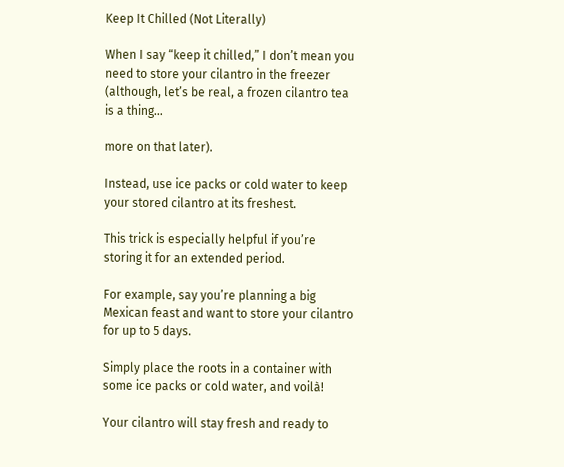Keep It Chilled (Not Literally)

When I say “keep it chilled,” I don’t mean you need to store your cilantro in the freezer (although, let’s be real, a frozen cilantro tea is a thing…

more on that later).

Instead, use ice packs or cold water to keep your stored cilantro at its freshest.

This trick is especially helpful if you’re storing it for an extended period.

For example, say you’re planning a big Mexican feast and want to store your cilantro for up to 5 days.

Simply place the roots in a container with some ice packs or cold water, and voilà!

Your cilantro will stay fresh and ready to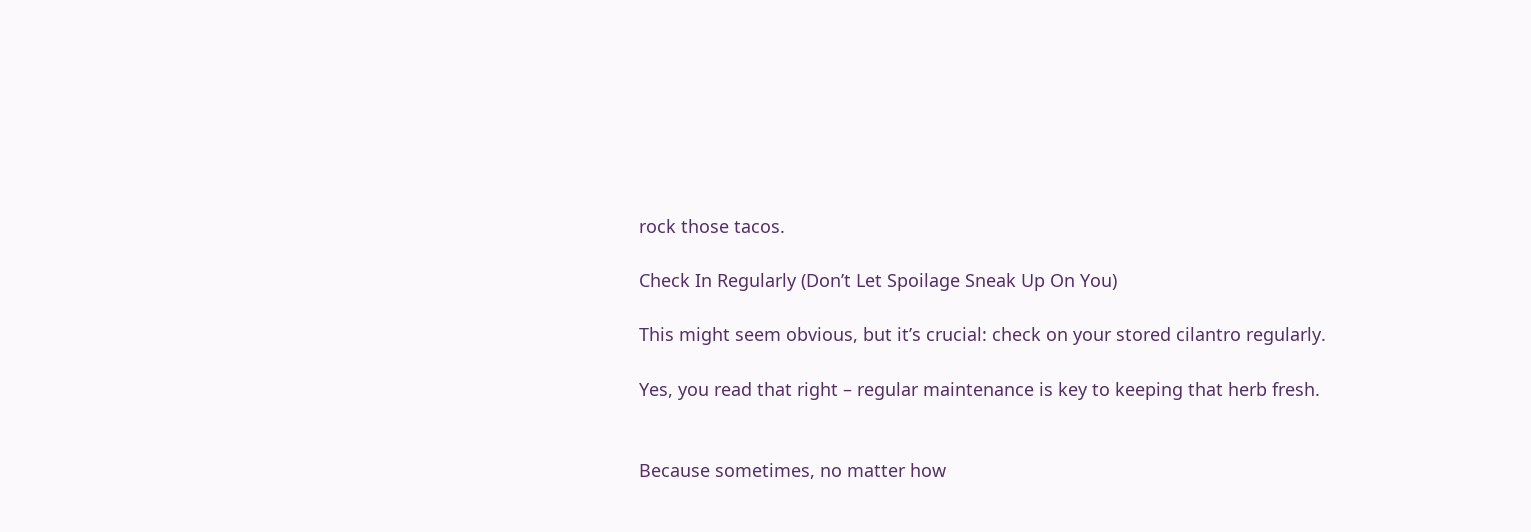rock those tacos.

Check In Regularly (Don’t Let Spoilage Sneak Up On You)

This might seem obvious, but it’s crucial: check on your stored cilantro regularly.

Yes, you read that right – regular maintenance is key to keeping that herb fresh.


Because sometimes, no matter how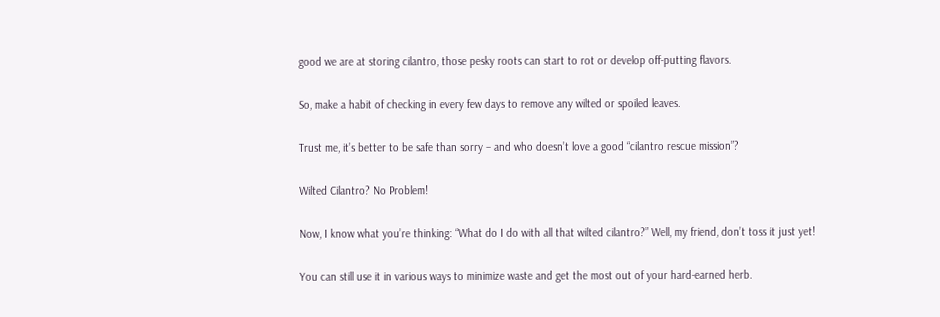good we are at storing cilantro, those pesky roots can start to rot or develop off-putting flavors.

So, make a habit of checking in every few days to remove any wilted or spoiled leaves.

Trust me, it’s better to be safe than sorry – and who doesn’t love a good “cilantro rescue mission”?

Wilted Cilantro? No Problem!

Now, I know what you’re thinking: “What do I do with all that wilted cilantro?” Well, my friend, don’t toss it just yet!

You can still use it in various ways to minimize waste and get the most out of your hard-earned herb.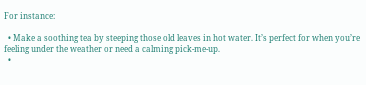For instance:

  • Make a soothing tea by steeping those old leaves in hot water. It’s perfect for when you’re feeling under the weather or need a calming pick-me-up.
  •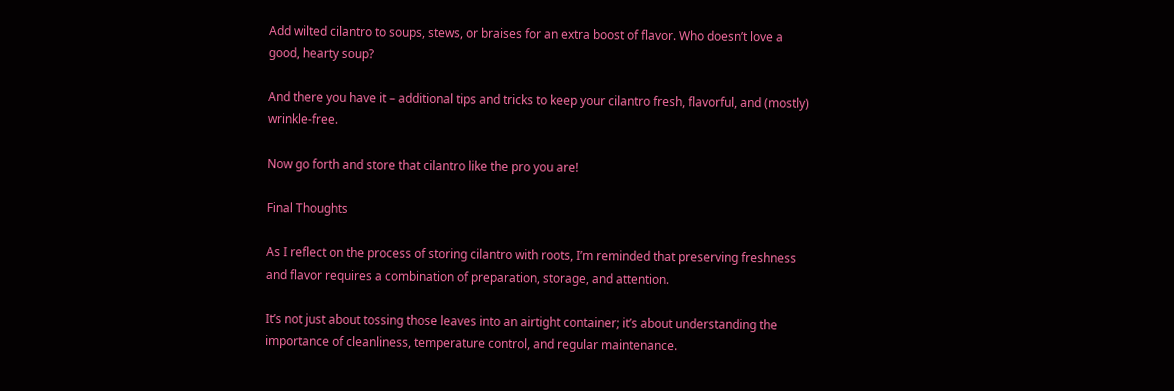Add wilted cilantro to soups, stews, or braises for an extra boost of flavor. Who doesn’t love a good, hearty soup?

And there you have it – additional tips and tricks to keep your cilantro fresh, flavorful, and (mostly) wrinkle-free.

Now go forth and store that cilantro like the pro you are!

Final Thoughts

As I reflect on the process of storing cilantro with roots, I’m reminded that preserving freshness and flavor requires a combination of preparation, storage, and attention.

It’s not just about tossing those leaves into an airtight container; it’s about understanding the importance of cleanliness, temperature control, and regular maintenance.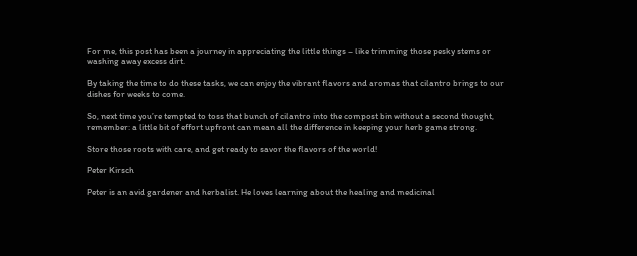For me, this post has been a journey in appreciating the little things – like trimming those pesky stems or washing away excess dirt.

By taking the time to do these tasks, we can enjoy the vibrant flavors and aromas that cilantro brings to our dishes for weeks to come.

So, next time you’re tempted to toss that bunch of cilantro into the compost bin without a second thought, remember: a little bit of effort upfront can mean all the difference in keeping your herb game strong.

Store those roots with care, and get ready to savor the flavors of the world!

Peter Kirsch

Peter is an avid gardener and herbalist. He loves learning about the healing and medicinal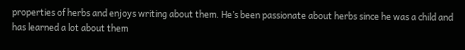properties of herbs and enjoys writing about them. He’s been passionate about herbs since he was a child and has learned a lot about them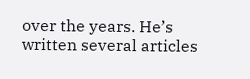over the years. He’s written several articles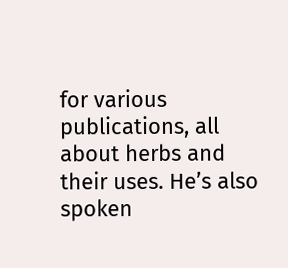for various publications, all about herbs and their uses. He’s also spoken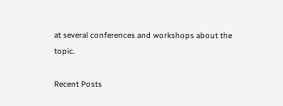at several conferences and workshops about the topic.

Recent Posts